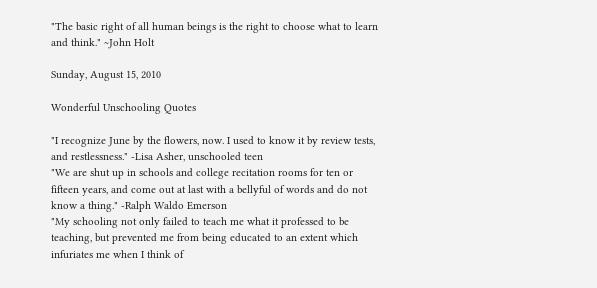"The basic right of all human beings is the right to choose what to learn and think." ~John Holt

Sunday, August 15, 2010

Wonderful Unschooling Quotes

"I recognize June by the flowers, now. I used to know it by review tests, and restlessness." -Lisa Asher, unschooled teen
"We are shut up in schools and college recitation rooms for ten or fifteen years, and come out at last with a bellyful of words and do not know a thing." -Ralph Waldo Emerson
"My schooling not only failed to teach me what it professed to be teaching, but prevented me from being educated to an extent which infuriates me when I think of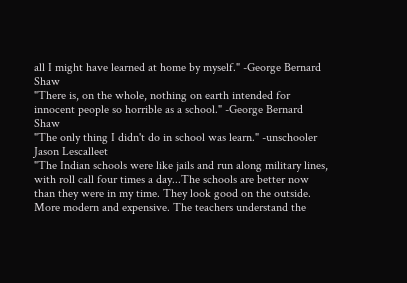all I might have learned at home by myself." -George Bernard Shaw
"There is, on the whole, nothing on earth intended for innocent people so horrible as a school." -George Bernard Shaw
"The only thing I didn't do in school was learn." -unschooler Jason Lescalleet
"The Indian schools were like jails and run along military lines, with roll call four times a day...The schools are better now than they were in my time. They look good on the outside. More modern and expensive. The teachers understand the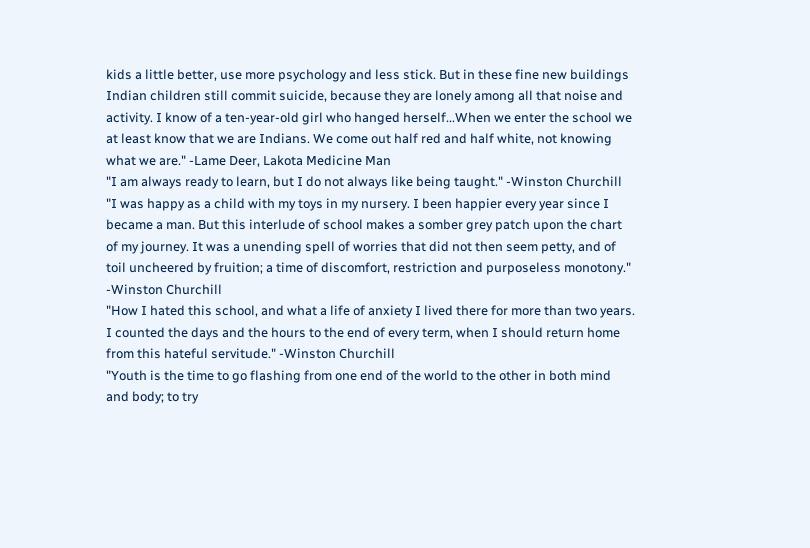kids a little better, use more psychology and less stick. But in these fine new buildings Indian children still commit suicide, because they are lonely among all that noise and activity. I know of a ten-year-old girl who hanged herself...When we enter the school we at least know that we are Indians. We come out half red and half white, not knowing what we are." -Lame Deer, Lakota Medicine Man
"I am always ready to learn, but I do not always like being taught." -Winston Churchill
"I was happy as a child with my toys in my nursery. I been happier every year since I became a man. But this interlude of school makes a somber grey patch upon the chart of my journey. It was a unending spell of worries that did not then seem petty, and of toil uncheered by fruition; a time of discomfort, restriction and purposeless monotony." -Winston Churchill
"How I hated this school, and what a life of anxiety I lived there for more than two years. I counted the days and the hours to the end of every term, when I should return home from this hateful servitude." -Winston Churchill
"Youth is the time to go flashing from one end of the world to the other in both mind and body; to try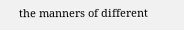the manners of different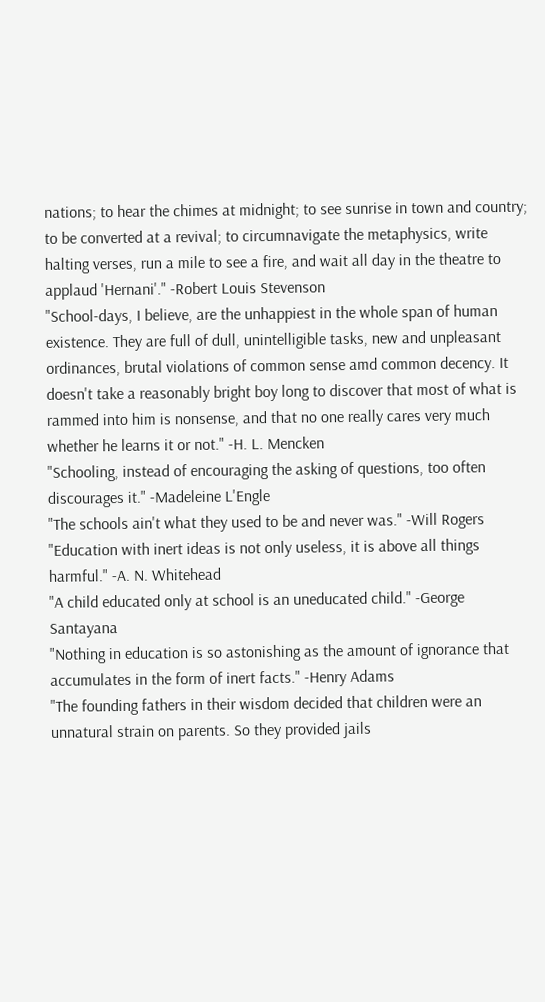nations; to hear the chimes at midnight; to see sunrise in town and country; to be converted at a revival; to circumnavigate the metaphysics, write halting verses, run a mile to see a fire, and wait all day in the theatre to applaud 'Hernani'." -Robert Louis Stevenson
"School-days, I believe, are the unhappiest in the whole span of human existence. They are full of dull, unintelligible tasks, new and unpleasant ordinances, brutal violations of common sense amd common decency. It doesn't take a reasonably bright boy long to discover that most of what is rammed into him is nonsense, and that no one really cares very much whether he learns it or not." -H. L. Mencken
"Schooling, instead of encouraging the asking of questions, too often discourages it." -Madeleine L'Engle
"The schools ain't what they used to be and never was." -Will Rogers
"Education with inert ideas is not only useless, it is above all things harmful." -A. N. Whitehead
"A child educated only at school is an uneducated child." -George Santayana
"Nothing in education is so astonishing as the amount of ignorance that accumulates in the form of inert facts." -Henry Adams
"The founding fathers in their wisdom decided that children were an unnatural strain on parents. So they provided jails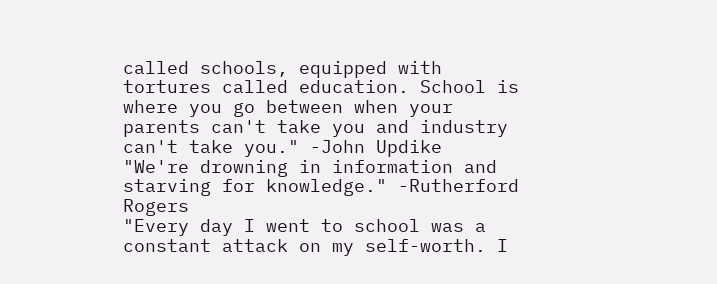called schools, equipped with tortures called education. School is where you go between when your parents can't take you and industry can't take you." -John Updike
"We're drowning in information and starving for knowledge." -Rutherford Rogers
"Every day I went to school was a constant attack on my self-worth. I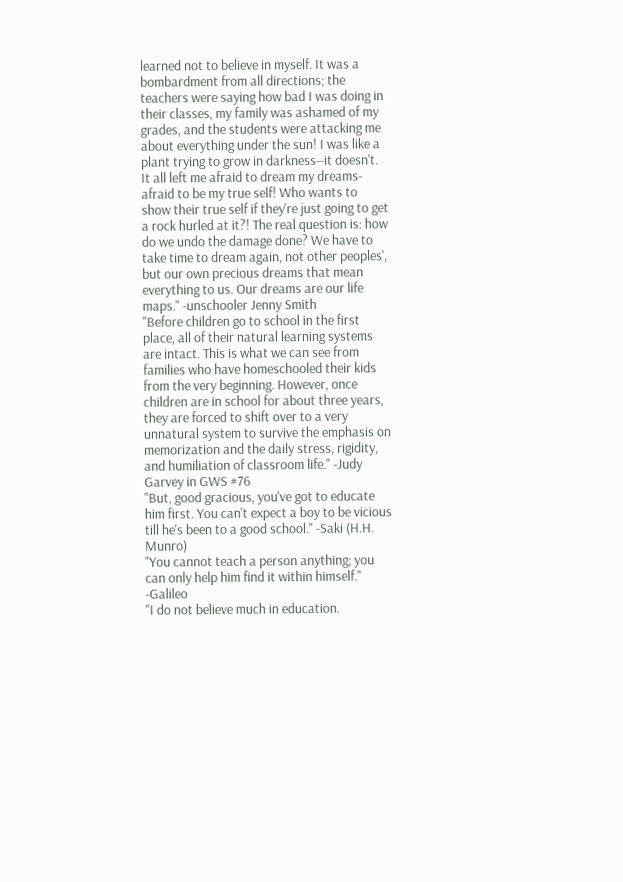learned not to believe in myself. It was a bombardment from all directions; the teachers were saying how bad I was doing in their classes, my family was ashamed of my grades, and the students were attacking me about everything under the sun! I was like a plant trying to grow in darkness--it doesn't. It all left me afraid to dream my dreams-afraid to be my true self! Who wants to show their true self if they're just going to get a rock hurled at it?! The real question is: how do we undo the damage done? We have to take time to dream again, not other peoples', but our own precious dreams that mean everything to us. Our dreams are our life maps." -unschooler Jenny Smith
"Before children go to school in the first place, all of their natural learning systems are intact. This is what we can see from families who have homeschooled their kids from the very beginning. However, once children are in school for about three years, they are forced to shift over to a very unnatural system to survive the emphasis on memorization and the daily stress, rigidity, and humiliation of classroom life." -Judy Garvey in GWS #76
"But, good gracious, you've got to educate him first. You can't expect a boy to be vicious till he's been to a good school." -Saki (H.H. Munro)
"You cannot teach a person anything; you can only help him find it within himself." -Galileo
"I do not believe much in education.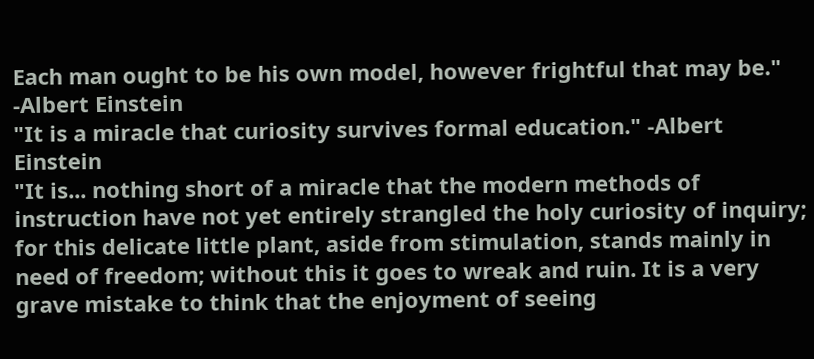Each man ought to be his own model, however frightful that may be." -Albert Einstein
"It is a miracle that curiosity survives formal education." -Albert Einstein
"It is... nothing short of a miracle that the modern methods of instruction have not yet entirely strangled the holy curiosity of inquiry; for this delicate little plant, aside from stimulation, stands mainly in need of freedom; without this it goes to wreak and ruin. It is a very grave mistake to think that the enjoyment of seeing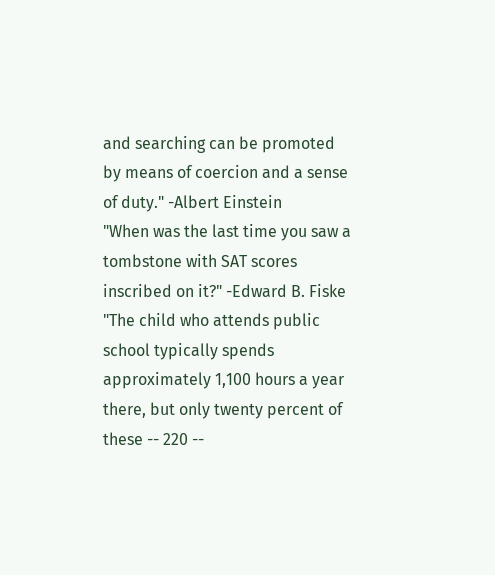and searching can be promoted by means of coercion and a sense of duty." -Albert Einstein
"When was the last time you saw a tombstone with SAT scores inscribed on it?" -Edward B. Fiske
"The child who attends public school typically spends approximately 1,100 hours a year there, but only twenty percent of these -- 220 --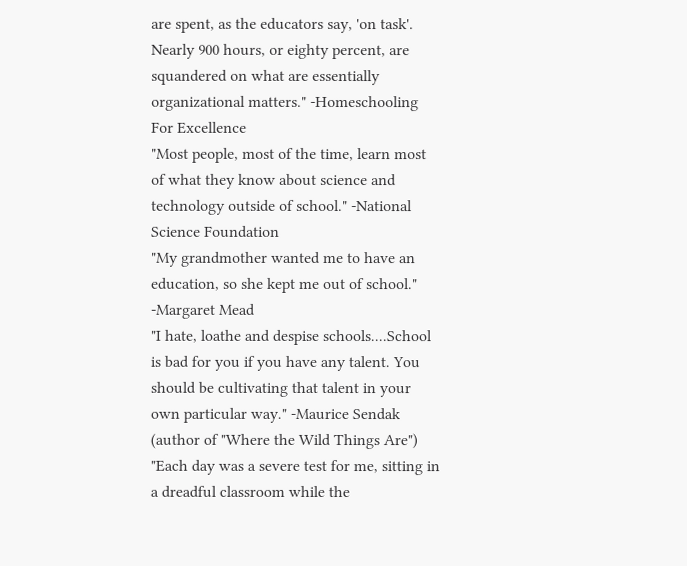are spent, as the educators say, 'on task'. Nearly 900 hours, or eighty percent, are squandered on what are essentially organizational matters." -Homeschooling For Excellence
"Most people, most of the time, learn most of what they know about science and technology outside of school." -National Science Foundation
"My grandmother wanted me to have an education, so she kept me out of school." -Margaret Mead
"I hate, loathe and despise schools....School is bad for you if you have any talent. You should be cultivating that talent in your own particular way." -Maurice Sendak (author of "Where the Wild Things Are")
"Each day was a severe test for me, sitting in a dreadful classroom while the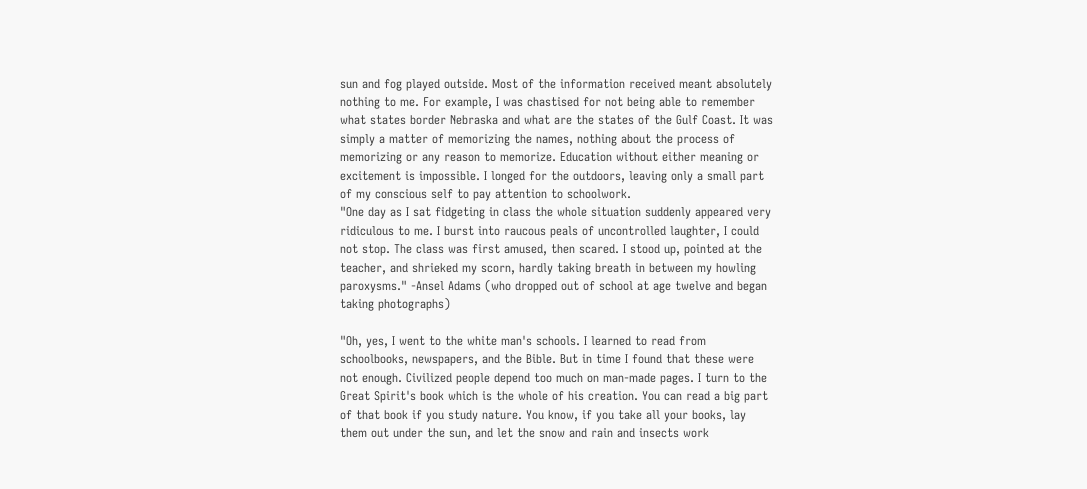sun and fog played outside. Most of the information received meant absolutely nothing to me. For example, I was chastised for not being able to remember what states border Nebraska and what are the states of the Gulf Coast. It was simply a matter of memorizing the names, nothing about the process of memorizing or any reason to memorize. Education without either meaning or excitement is impossible. I longed for the outdoors, leaving only a small part of my conscious self to pay attention to schoolwork.
"One day as I sat fidgeting in class the whole situation suddenly appeared very ridiculous to me. I burst into raucous peals of uncontrolled laughter, I could not stop. The class was first amused, then scared. I stood up, pointed at the teacher, and shrieked my scorn, hardly taking breath in between my howling paroxysms." -Ansel Adams (who dropped out of school at age twelve and began taking photographs)

"Oh, yes, I went to the white man's schools. I learned to read from schoolbooks, newspapers, and the Bible. But in time I found that these were not enough. Civilized people depend too much on man-made pages. I turn to the Great Spirit's book which is the whole of his creation. You can read a big part of that book if you study nature. You know, if you take all your books, lay them out under the sun, and let the snow and rain and insects work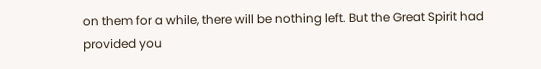on them for a while, there will be nothing left. But the Great Spirit had provided you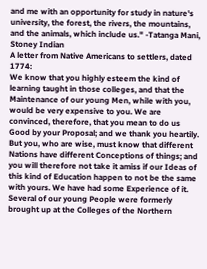and me with an opportunity for study in nature's university, the forest, the rivers, the mountains, and the animals, which include us." -Tatanga Mani, Stoney Indian
A letter from Native Americans to settlers, dated 1774:
We know that you highly esteem the kind of learning taught in those colleges, and that the Maintenance of our young Men, while with you, would be very expensive to you. We are convinced, therefore, that you mean to do us Good by your Proposal; and we thank you heartily. But you, who are wise, must know that different Nations have different Conceptions of things; and you will therefore not take it amiss if our Ideas of this kind of Education happen to not be the same with yours. We have had some Experience of it. Several of our young People were formerly brought up at the Colleges of the Northern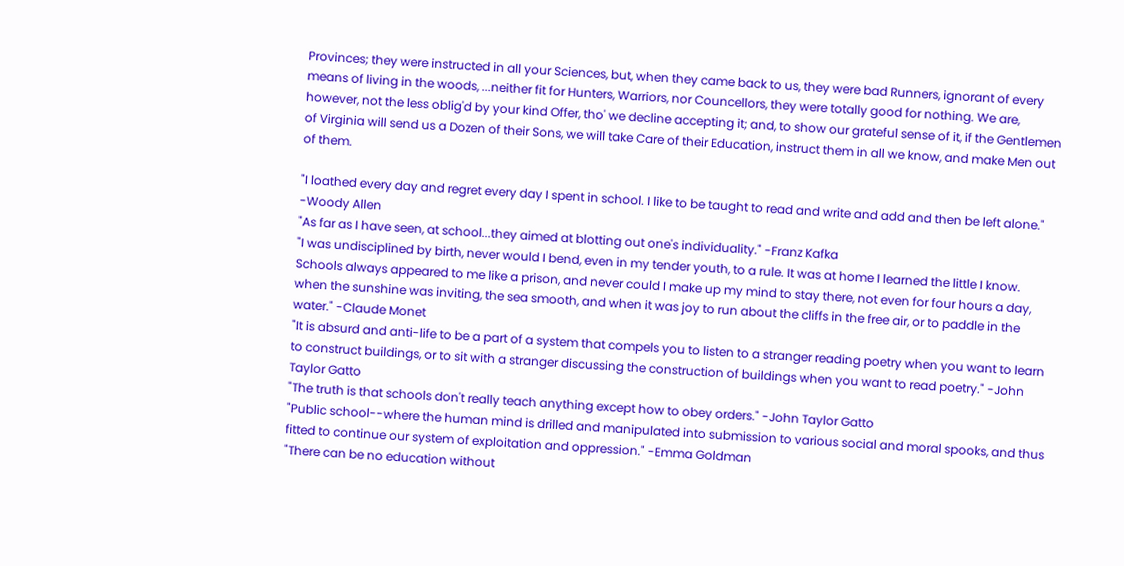Provinces; they were instructed in all your Sciences, but, when they came back to us, they were bad Runners, ignorant of every means of living in the woods, ...neither fit for Hunters, Warriors, nor Councellors, they were totally good for nothing. We are, however, not the less oblig'd by your kind Offer, tho' we decline accepting it; and, to show our grateful sense of it, if the Gentlemen of Virginia will send us a Dozen of their Sons, we will take Care of their Education, instruct them in all we know, and make Men out of them.

"I loathed every day and regret every day I spent in school. I like to be taught to read and write and add and then be left alone." -Woody Allen
"As far as I have seen, at school...they aimed at blotting out one's individuality." -Franz Kafka
"I was undisciplined by birth, never would I bend, even in my tender youth, to a rule. It was at home I learned the little I know. Schools always appeared to me like a prison, and never could I make up my mind to stay there, not even for four hours a day, when the sunshine was inviting, the sea smooth, and when it was joy to run about the cliffs in the free air, or to paddle in the water." -Claude Monet
"It is absurd and anti-life to be a part of a system that compels you to listen to a stranger reading poetry when you want to learn to construct buildings, or to sit with a stranger discussing the construction of buildings when you want to read poetry." -John Taylor Gatto
"The truth is that schools don't really teach anything except how to obey orders." -John Taylor Gatto
"Public school--where the human mind is drilled and manipulated into submission to various social and moral spooks, and thus fitted to continue our system of exploitation and oppression." -Emma Goldman
"There can be no education without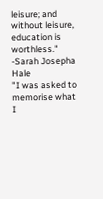leisure; and without leisure, education is worthless." -Sarah Josepha Hale
"I was asked to memorise what I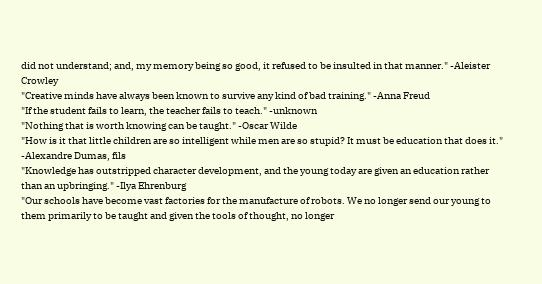did not understand; and, my memory being so good, it refused to be insulted in that manner." -Aleister Crowley
"Creative minds have always been known to survive any kind of bad training." -Anna Freud
"If the student fails to learn, the teacher fails to teach." -unknown
"Nothing that is worth knowing can be taught." -Oscar Wilde
"How is it that little children are so intelligent while men are so stupid? It must be education that does it." -Alexandre Dumas, fils
"Knowledge has outstripped character development, and the young today are given an education rather than an upbringing." -Ilya Ehrenburg
"Our schools have become vast factories for the manufacture of robots. We no longer send our young to them primarily to be taught and given the tools of thought, no longer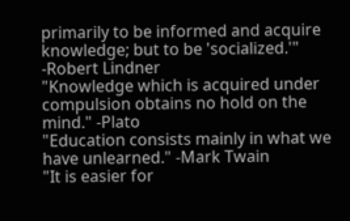primarily to be informed and acquire knowledge; but to be 'socialized.'" -Robert Lindner
"Knowledge which is acquired under compulsion obtains no hold on the mind." -Plato
"Education consists mainly in what we have unlearned." -Mark Twain
"It is easier for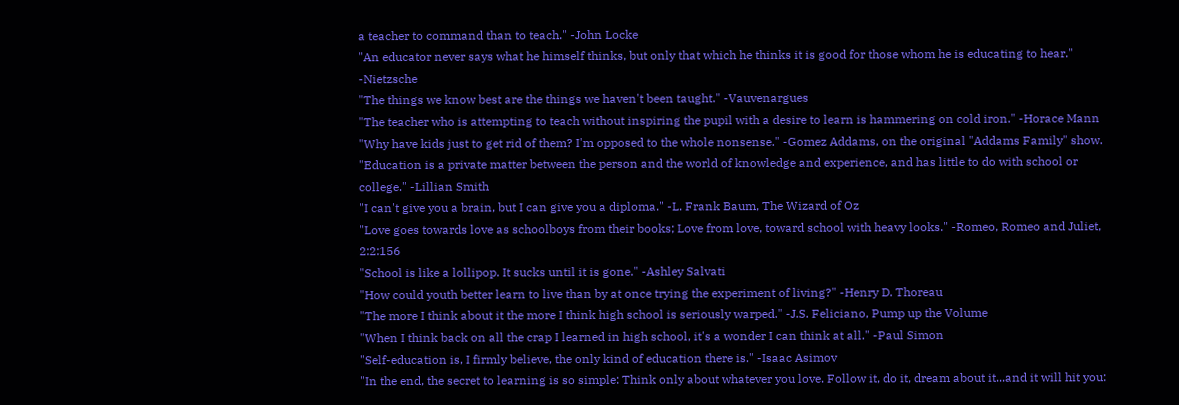a teacher to command than to teach." -John Locke
"An educator never says what he himself thinks, but only that which he thinks it is good for those whom he is educating to hear." -Nietzsche
"The things we know best are the things we haven't been taught." -Vauvenargues
"The teacher who is attempting to teach without inspiring the pupil with a desire to learn is hammering on cold iron." -Horace Mann
"Why have kids just to get rid of them? I'm opposed to the whole nonsense." -Gomez Addams, on the original "Addams Family" show.
"Education is a private matter between the person and the world of knowledge and experience, and has little to do with school or college." -Lillian Smith
"I can't give you a brain, but I can give you a diploma." -L. Frank Baum, The Wizard of Oz
"Love goes towards love as schoolboys from their books; Love from love, toward school with heavy looks." -Romeo, Romeo and Juliet, 2:2:156
"School is like a lollipop. It sucks until it is gone." -Ashley Salvati
"How could youth better learn to live than by at once trying the experiment of living?" -Henry D. Thoreau
"The more I think about it the more I think high school is seriously warped." -J.S. Feliciano, Pump up the Volume
"When I think back on all the crap I learned in high school, it's a wonder I can think at all." -Paul Simon
"Self-education is, I firmly believe, the only kind of education there is." -Isaac Asimov
"In the end, the secret to learning is so simple: Think only about whatever you love. Follow it, do it, dream about it...and it will hit you: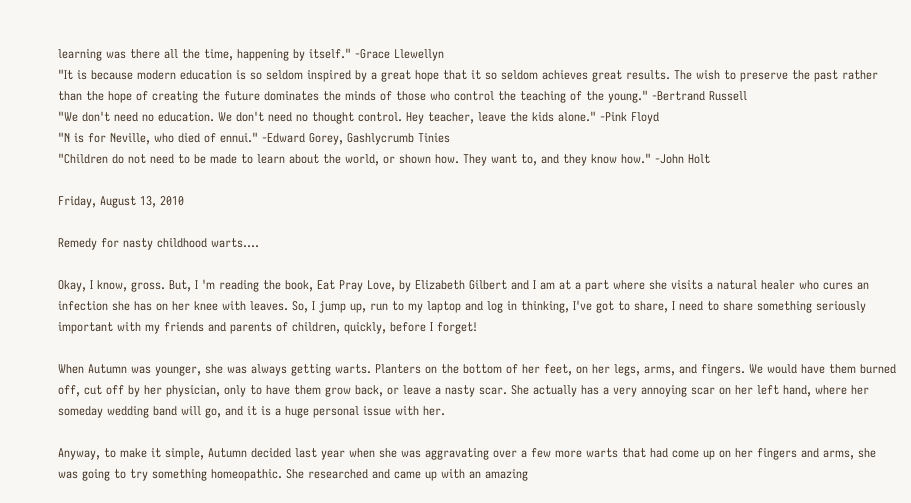learning was there all the time, happening by itself." -Grace Llewellyn
"It is because modern education is so seldom inspired by a great hope that it so seldom achieves great results. The wish to preserve the past rather than the hope of creating the future dominates the minds of those who control the teaching of the young." -Bertrand Russell
"We don't need no education. We don't need no thought control. Hey teacher, leave the kids alone." -Pink Floyd
"N is for Neville, who died of ennui." -Edward Gorey, Gashlycrumb Tinies
"Children do not need to be made to learn about the world, or shown how. They want to, and they know how." -John Holt

Friday, August 13, 2010

Remedy for nasty childhood warts....

Okay, I know, gross. But, I 'm reading the book, Eat Pray Love, by Elizabeth Gilbert and I am at a part where she visits a natural healer who cures an infection she has on her knee with leaves. So, I jump up, run to my laptop and log in thinking, I've got to share, I need to share something seriously important with my friends and parents of children, quickly, before I forget!

When Autumn was younger, she was always getting warts. Planters on the bottom of her feet, on her legs, arms, and fingers. We would have them burned off, cut off by her physician, only to have them grow back, or leave a nasty scar. She actually has a very annoying scar on her left hand, where her someday wedding band will go, and it is a huge personal issue with her.

Anyway, to make it simple, Autumn decided last year when she was aggravating over a few more warts that had come up on her fingers and arms, she was going to try something homeopathic. She researched and came up with an amazing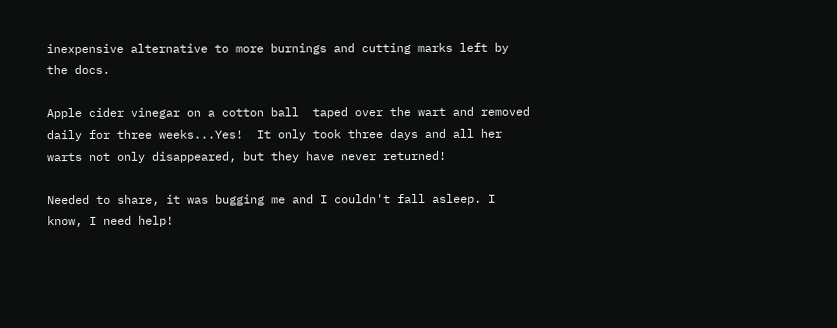inexpensive alternative to more burnings and cutting marks left by the docs.

Apple cider vinegar on a cotton ball  taped over the wart and removed daily for three weeks...Yes!  It only took three days and all her warts not only disappeared, but they have never returned!

Needed to share, it was bugging me and I couldn't fall asleep. I know, I need help!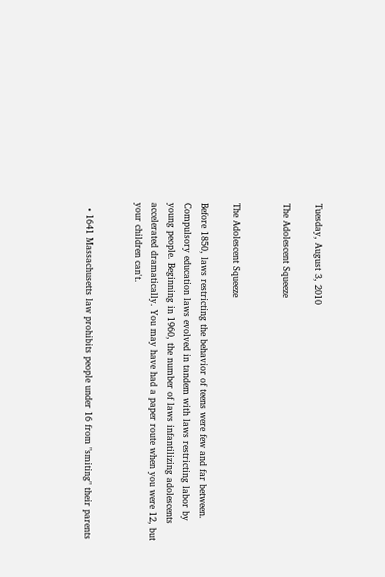Tuesday, August 3, 2010

The Adolescent Squeeze


The Adolescent Squeeze

Before 1850, laws restricting the behavior of teens were few and far between. Compulsory education laws evolved in tandem with laws restricting labor by young people. Beginning in 1960, the number of laws infantilizing adolescents accelerated dramatically. You may have had a paper route when you were 12, but your children can't.


  • 1641 Massachusetts law prohibits people under 16 from "smiting" their parents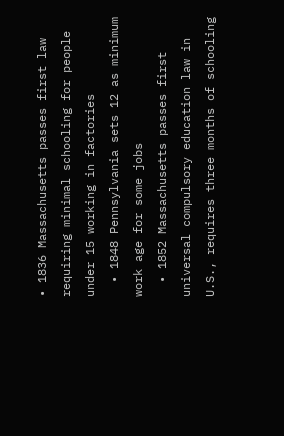• 1836 Massachusetts passes first law requiring minimal schooling for people under 15 working in factories
  • 1848 Pennsylvania sets 12 as minimum work age for some jobs
  • 1852 Massachusetts passes first universal compulsory education law in U.S., requires three months of schooling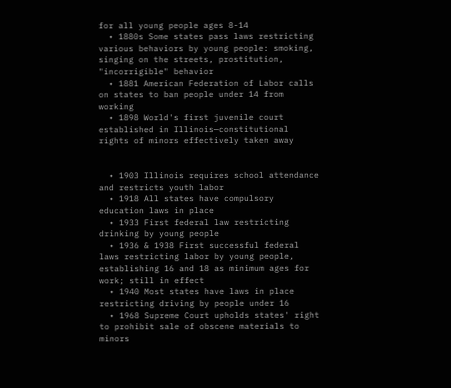for all young people ages 8-14
  • 1880s Some states pass laws restricting various behaviors by young people: smoking, singing on the streets, prostitution, "incorrigible" behavior
  • 1881 American Federation of Labor calls on states to ban people under 14 from working
  • 1898 World's first juvenile court established in Illinois—constitutional rights of minors effectively taken away


  • 1903 Illinois requires school attendance and restricts youth labor
  • 1918 All states have compulsory education laws in place
  • 1933 First federal law restricting drinking by young people
  • 1936 & 1938 First successful federal laws restricting labor by young people, establishing 16 and 18 as minimum ages for work; still in effect
  • 1940 Most states have laws in place restricting driving by people under 16
  • 1968 Supreme Court upholds states' right to prohibit sale of obscene materials to minors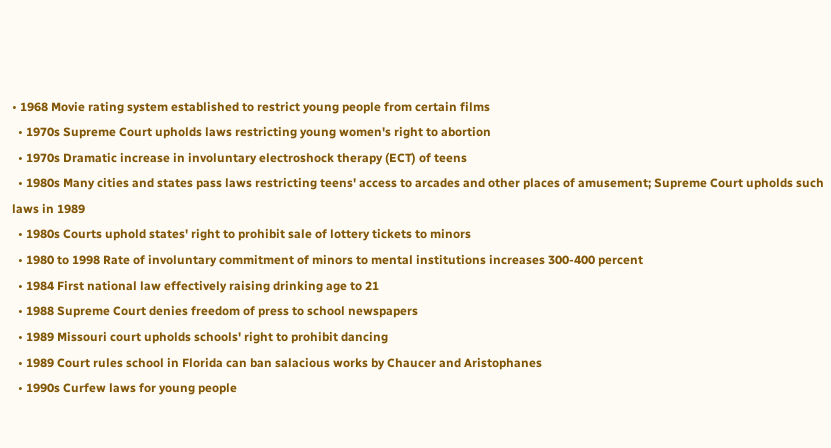• 1968 Movie rating system established to restrict young people from certain films
  • 1970s Supreme Court upholds laws restricting young women's right to abortion
  • 1970s Dramatic increase in involuntary electroshock therapy (ECT) of teens
  • 1980s Many cities and states pass laws restricting teens' access to arcades and other places of amusement; Supreme Court upholds such laws in 1989
  • 1980s Courts uphold states' right to prohibit sale of lottery tickets to minors
  • 1980 to 1998 Rate of involuntary commitment of minors to mental institutions increases 300-400 percent
  • 1984 First national law effectively raising drinking age to 21
  • 1988 Supreme Court denies freedom of press to school newspapers
  • 1989 Missouri court upholds schools' right to prohibit dancing
  • 1989 Court rules school in Florida can ban salacious works by Chaucer and Aristophanes
  • 1990s Curfew laws for young people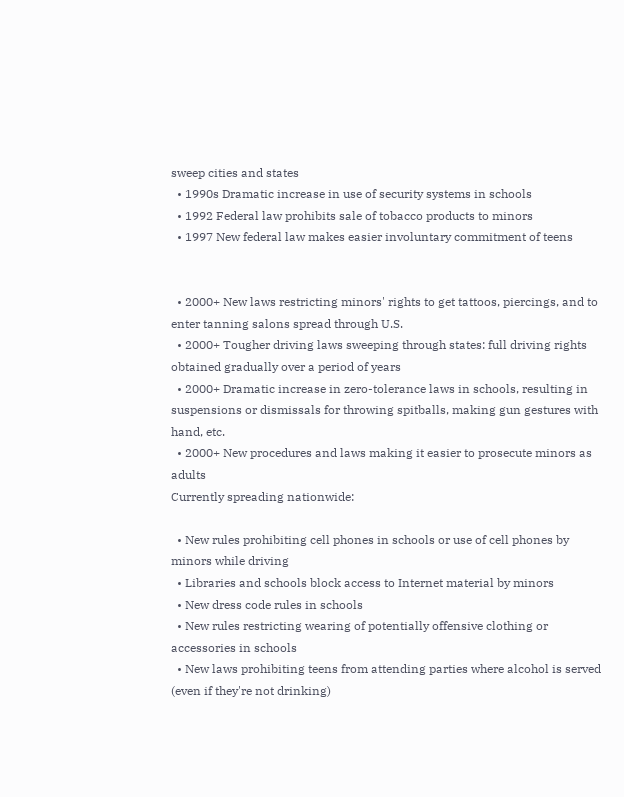sweep cities and states
  • 1990s Dramatic increase in use of security systems in schools
  • 1992 Federal law prohibits sale of tobacco products to minors
  • 1997 New federal law makes easier involuntary commitment of teens


  • 2000+ New laws restricting minors' rights to get tattoos, piercings, and to enter tanning salons spread through U.S.
  • 2000+ Tougher driving laws sweeping through states: full driving rights obtained gradually over a period of years
  • 2000+ Dramatic increase in zero-tolerance laws in schools, resulting in suspensions or dismissals for throwing spitballs, making gun gestures with hand, etc.
  • 2000+ New procedures and laws making it easier to prosecute minors as adults
Currently spreading nationwide:

  • New rules prohibiting cell phones in schools or use of cell phones by minors while driving
  • Libraries and schools block access to Internet material by minors
  • New dress code rules in schools
  • New rules restricting wearing of potentially offensive clothing or accessories in schools
  • New laws prohibiting teens from attending parties where alcohol is served (even if they're not drinking)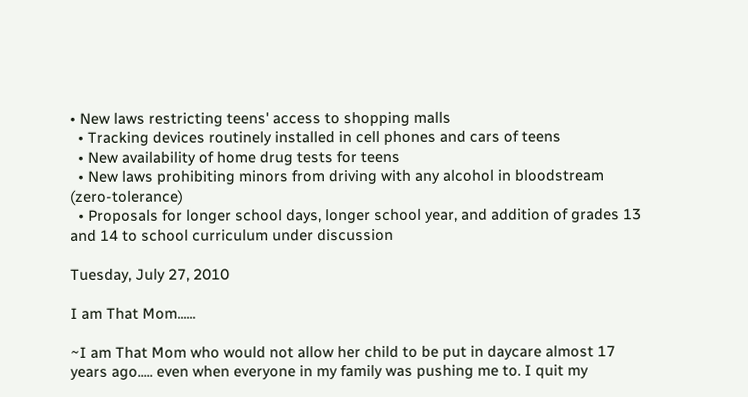• New laws restricting teens' access to shopping malls
  • Tracking devices routinely installed in cell phones and cars of teens
  • New availability of home drug tests for teens
  • New laws prohibiting minors from driving with any alcohol in bloodstream (zero-tolerance)
  • Proposals for longer school days, longer school year, and addition of grades 13 and 14 to school curriculum under discussion

Tuesday, July 27, 2010

I am That Mom......

~I am That Mom who would not allow her child to be put in daycare almost 17 years ago..... even when everyone in my family was pushing me to. I quit my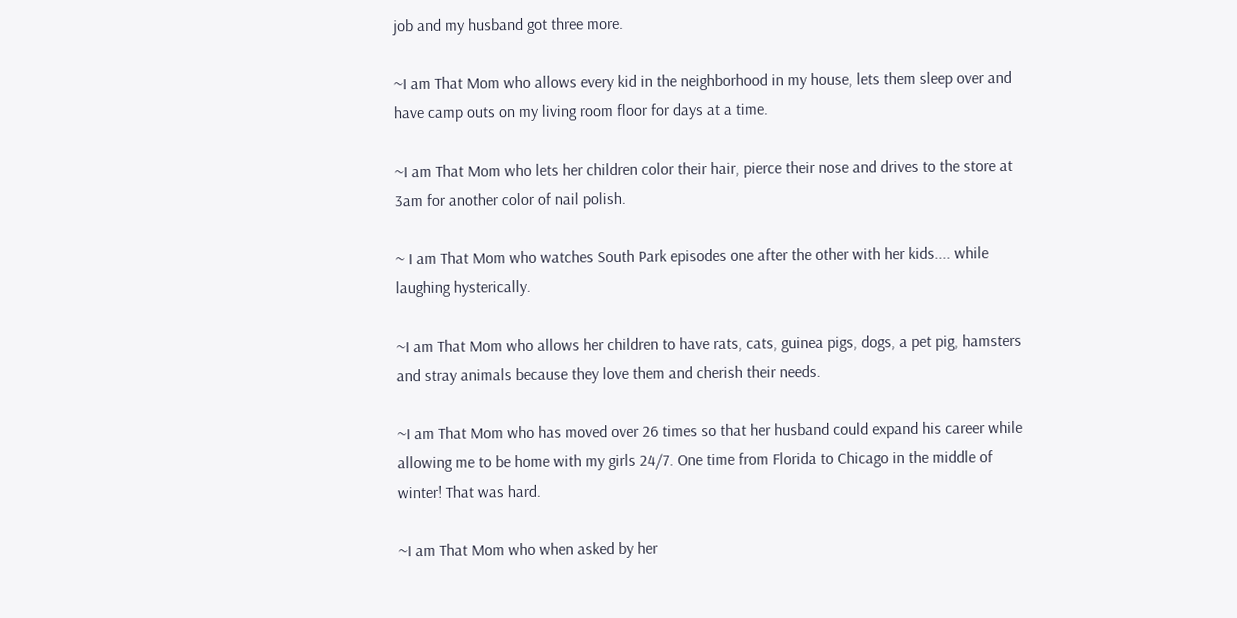job and my husband got three more.

~I am That Mom who allows every kid in the neighborhood in my house, lets them sleep over and have camp outs on my living room floor for days at a time.

~I am That Mom who lets her children color their hair, pierce their nose and drives to the store at 3am for another color of nail polish.

~ I am That Mom who watches South Park episodes one after the other with her kids.... while laughing hysterically.

~I am That Mom who allows her children to have rats, cats, guinea pigs, dogs, a pet pig, hamsters and stray animals because they love them and cherish their needs.

~I am That Mom who has moved over 26 times so that her husband could expand his career while allowing me to be home with my girls 24/7. One time from Florida to Chicago in the middle of winter! That was hard.

~I am That Mom who when asked by her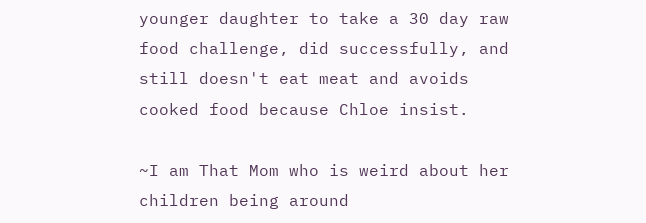younger daughter to take a 30 day raw food challenge, did successfully, and still doesn't eat meat and avoids cooked food because Chloe insist.

~I am That Mom who is weird about her children being around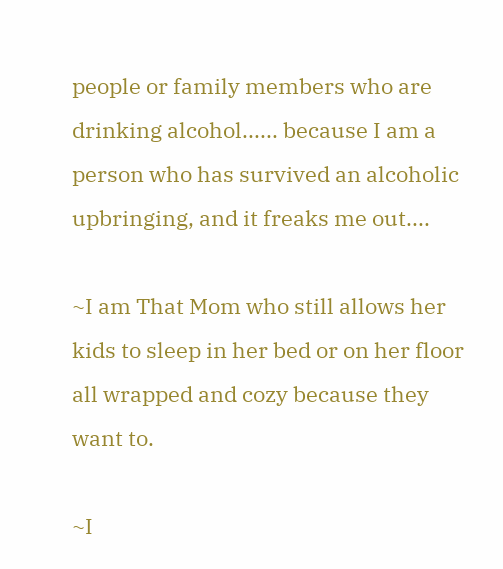people or family members who are drinking alcohol...... because I am a person who has survived an alcoholic upbringing, and it freaks me out....

~I am That Mom who still allows her kids to sleep in her bed or on her floor all wrapped and cozy because they want to.

~I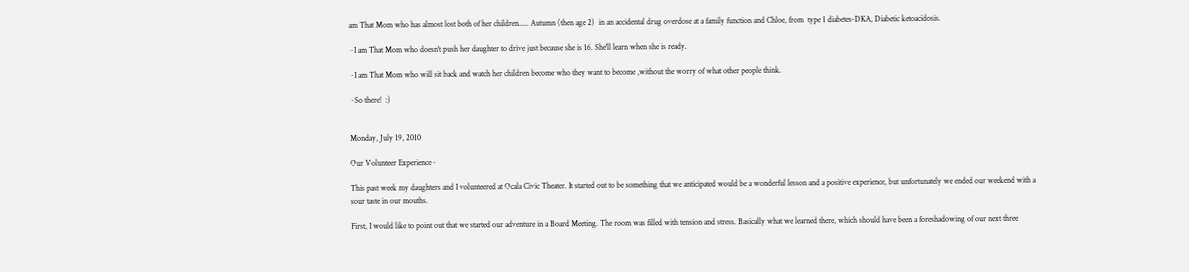am That Mom who has almost lost both of her children..... Autumn (then age 2)  in an accidental drug overdose at a family function and Chloe, from  type 1 diabetes-DKA, Diabetic ketoacidosis.

~I am That Mom who doesn't push her daughter to drive just because she is 16. She'll learn when she is ready.

~I am That Mom who will sit back and watch her children become who they want to become ,without the worry of what other people think.

~So there!  :)


Monday, July 19, 2010

Our Volunteer Experience~

This past week my daughters and I volunteered at Ocala Civic Theater. It started out to be something that we anticipated would be a wonderful lesson and a positive experience, but unfortunately we ended our weekend with a sour taste in our mouths.

First, I would like to point out that we started our adventure in a Board Meeting. The room was filled with tension and stress. Basically what we learned there, which should have been a foreshadowing of our next three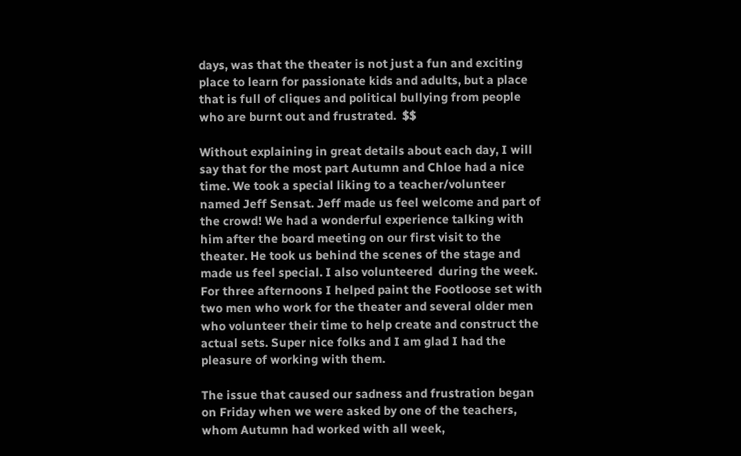days, was that the theater is not just a fun and exciting place to learn for passionate kids and adults, but a place that is full of cliques and political bullying from people who are burnt out and frustrated.  $$

Without explaining in great details about each day, I will say that for the most part Autumn and Chloe had a nice time. We took a special liking to a teacher/volunteer named Jeff Sensat. Jeff made us feel welcome and part of the crowd! We had a wonderful experience talking with him after the board meeting on our first visit to the theater. He took us behind the scenes of the stage and made us feel special. I also volunteered  during the week. For three afternoons I helped paint the Footloose set with two men who work for the theater and several older men who volunteer their time to help create and construct the actual sets. Super nice folks and I am glad I had the pleasure of working with them.

The issue that caused our sadness and frustration began on Friday when we were asked by one of the teachers, whom Autumn had worked with all week,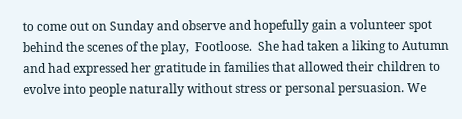to come out on Sunday and observe and hopefully gain a volunteer spot behind the scenes of the play,  Footloose.  She had taken a liking to Autumn and had expressed her gratitude in families that allowed their children to evolve into people naturally without stress or personal persuasion. We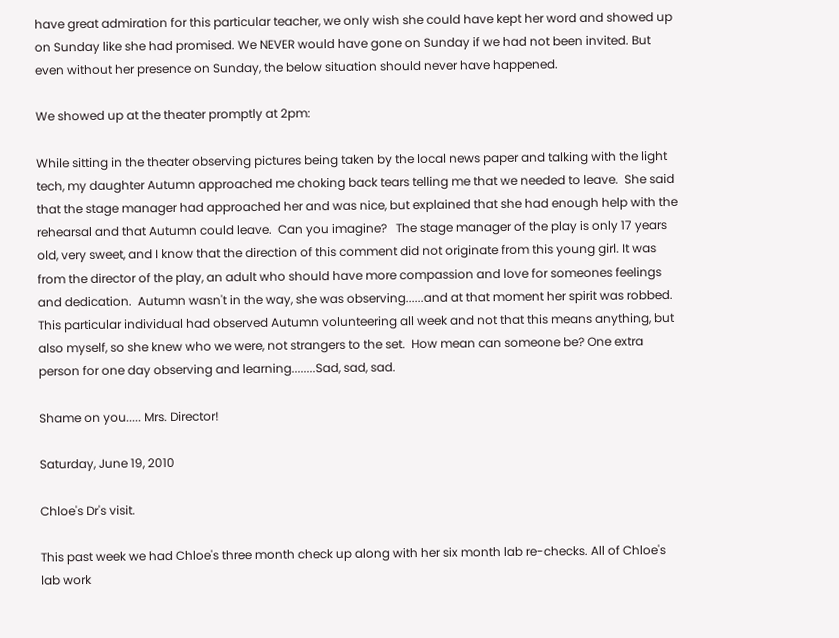have great admiration for this particular teacher, we only wish she could have kept her word and showed up on Sunday like she had promised. We NEVER would have gone on Sunday if we had not been invited. But even without her presence on Sunday, the below situation should never have happened.

We showed up at the theater promptly at 2pm:

While sitting in the theater observing pictures being taken by the local news paper and talking with the light tech, my daughter Autumn approached me choking back tears telling me that we needed to leave.  She said that the stage manager had approached her and was nice, but explained that she had enough help with the rehearsal and that Autumn could leave.  Can you imagine?   The stage manager of the play is only 17 years old, very sweet, and I know that the direction of this comment did not originate from this young girl. It was from the director of the play, an adult who should have more compassion and love for someones feelings and dedication.  Autumn wasn't in the way, she was observing......and at that moment her spirit was robbed. This particular individual had observed Autumn volunteering all week and not that this means anything, but also myself, so she knew who we were, not strangers to the set.  How mean can someone be? One extra person for one day observing and learning........Sad, sad, sad.

Shame on you..... Mrs. Director!

Saturday, June 19, 2010

Chloe's Dr's visit.

This past week we had Chloe's three month check up along with her six month lab re-checks. All of Chloe's lab work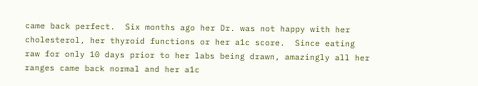came back perfect.  Six months ago her Dr. was not happy with her cholesterol, her thyroid functions or her a1c score.  Since eating raw for only 10 days prior to her labs being drawn, amazingly all her ranges came back normal and her a1c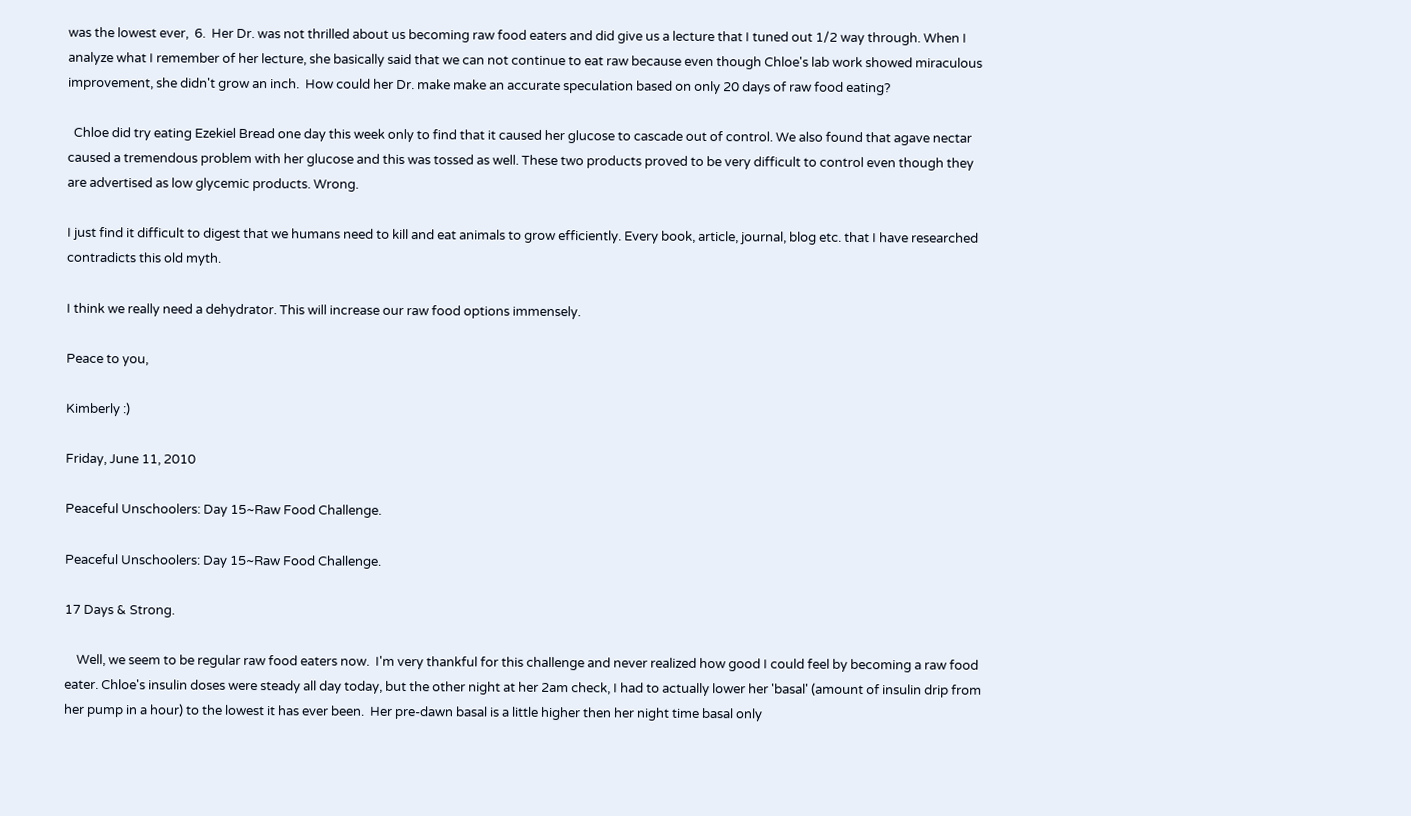was the lowest ever,  6.  Her Dr. was not thrilled about us becoming raw food eaters and did give us a lecture that I tuned out 1/2 way through. When I analyze what I remember of her lecture, she basically said that we can not continue to eat raw because even though Chloe's lab work showed miraculous improvement, she didn't grow an inch.  How could her Dr. make make an accurate speculation based on only 20 days of raw food eating?

  Chloe did try eating Ezekiel Bread one day this week only to find that it caused her glucose to cascade out of control. We also found that agave nectar caused a tremendous problem with her glucose and this was tossed as well. These two products proved to be very difficult to control even though they are advertised as low glycemic products. Wrong.

I just find it difficult to digest that we humans need to kill and eat animals to grow efficiently. Every book, article, journal, blog etc. that I have researched contradicts this old myth.

I think we really need a dehydrator. This will increase our raw food options immensely.

Peace to you,

Kimberly :)

Friday, June 11, 2010

Peaceful Unschoolers: Day 15~Raw Food Challenge.

Peaceful Unschoolers: Day 15~Raw Food Challenge.

17 Days & Strong.

    Well, we seem to be regular raw food eaters now.  I'm very thankful for this challenge and never realized how good I could feel by becoming a raw food eater. Chloe's insulin doses were steady all day today, but the other night at her 2am check, I had to actually lower her 'basal' (amount of insulin drip from her pump in a hour) to the lowest it has ever been.  Her pre-dawn basal is a little higher then her night time basal only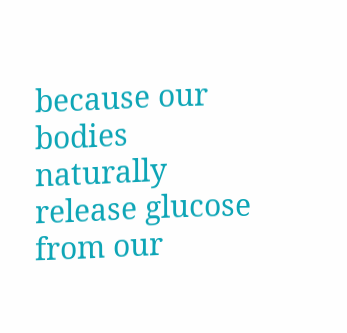because our bodies naturally release glucose from our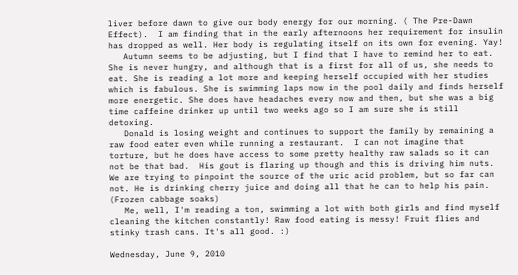liver before dawn to give our body energy for our morning. ( The Pre-Dawn Effect).  I am finding that in the early afternoons her requirement for insulin has dropped as well. Her body is regulating itself on its own for evening. Yay!
   Autumn seems to be adjusting, but I find that I have to remind her to eat.  She is never hungry, and although that is a first for all of us, she needs to eat. She is reading a lot more and keeping herself occupied with her studies which is fabulous. She is swimming laps now in the pool daily and finds herself more energetic. She does have headaches every now and then, but she was a big time caffeine drinker up until two weeks ago so I am sure she is still detoxing.
   Donald is losing weight and continues to support the family by remaining a raw food eater even while running a restaurant.  I can not imagine that torture, but he does have access to some pretty healthy raw salads so it can not be that bad.  His gout is flaring up though and this is driving him nuts. We are trying to pinpoint the source of the uric acid problem, but so far can not. He is drinking cherry juice and doing all that he can to help his pain. (Frozen cabbage soaks)
   Me, well, I'm reading a ton, swimming a lot with both girls and find myself cleaning the kitchen constantly! Raw food eating is messy! Fruit flies and stinky trash cans. It's all good. :)

Wednesday, June 9, 2010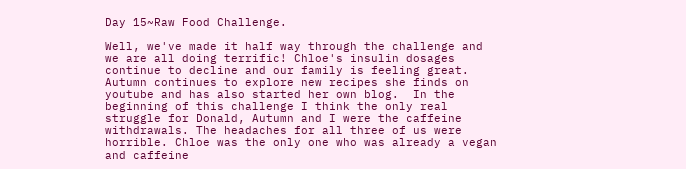Day 15~Raw Food Challenge.

Well, we've made it half way through the challenge and we are all doing terrific! Chloe's insulin dosages continue to decline and our family is feeling great.  Autumn continues to explore new recipes she finds on youtube and has also started her own blog.  In the beginning of this challenge I think the only real struggle for Donald, Autumn and I were the caffeine withdrawals. The headaches for all three of us were horrible. Chloe was the only one who was already a vegan and caffeine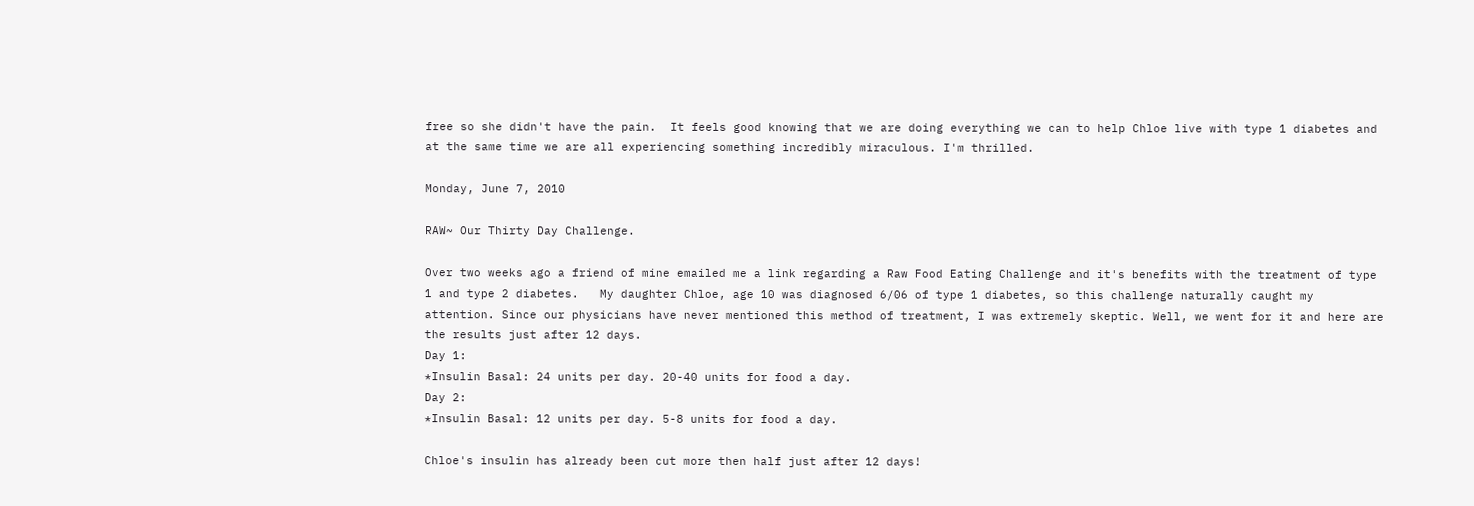free so she didn't have the pain.  It feels good knowing that we are doing everything we can to help Chloe live with type 1 diabetes and at the same time we are all experiencing something incredibly miraculous. I'm thrilled.

Monday, June 7, 2010

RAW~ Our Thirty Day Challenge.

Over two weeks ago a friend of mine emailed me a link regarding a Raw Food Eating Challenge and it's benefits with the treatment of type 1 and type 2 diabetes.   My daughter Chloe, age 10 was diagnosed 6/06 of type 1 diabetes, so this challenge naturally caught my attention. Since our physicians have never mentioned this method of treatment, I was extremely skeptic. Well, we went for it and here are the results just after 12 days.
Day 1:
*Insulin Basal: 24 units per day. 20-40 units for food a day.
Day 2:
*Insulin Basal: 12 units per day. 5-8 units for food a day.

Chloe's insulin has already been cut more then half just after 12 days!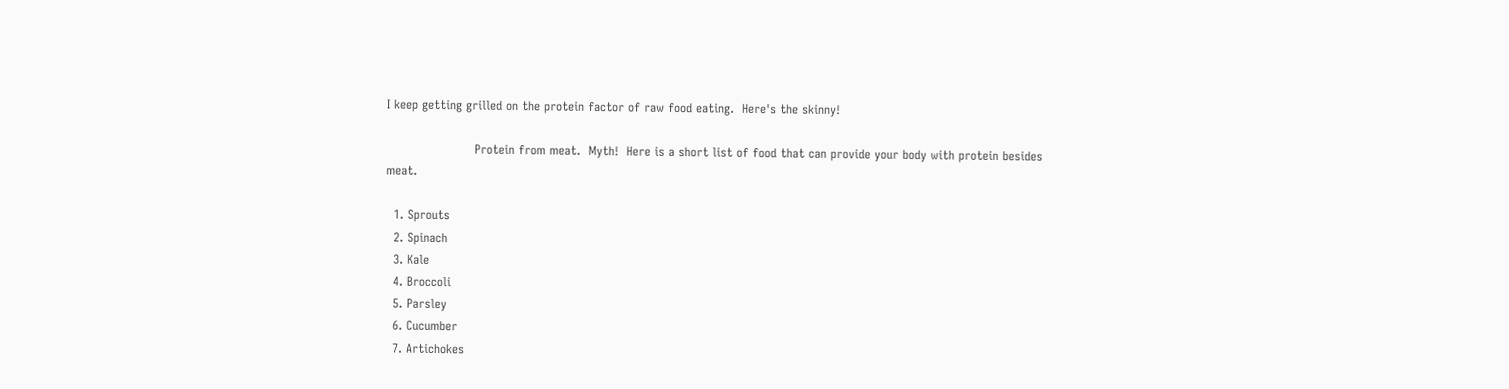I keep getting grilled on the protein factor of raw food eating.  Here's the skinny!

                      Protein from meat.  Myth!  Here is a short list of food that can provide your body with protein besides meat.

  1. Sprouts
  2. Spinach
  3. Kale
  4. Broccoli
  5. Parsley
  6. Cucumber
  7. Artichokes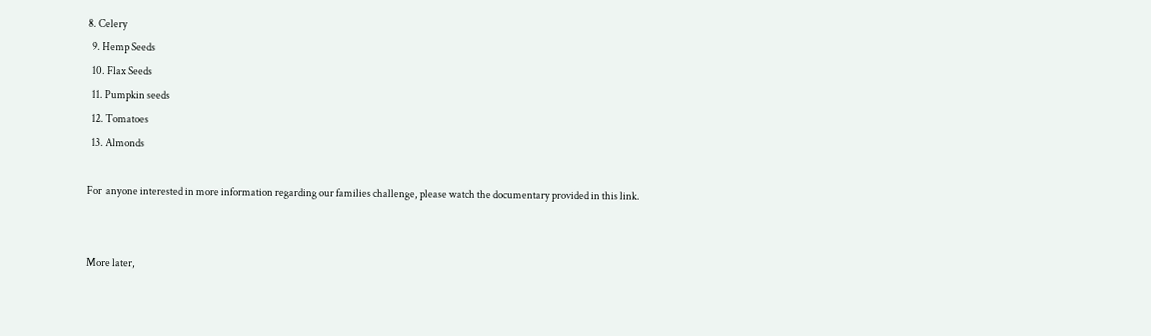8. Celery
  9. Hemp Seeds
  10. Flax Seeds
  11. Pumpkin seeds
  12. Tomatoes
  13. Almonds

For  anyone interested in more information regarding our families challenge, please watch the documentary provided in this link.


More later,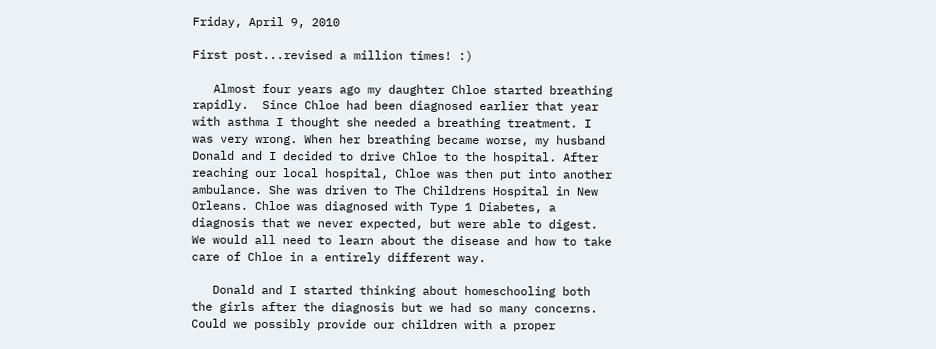Friday, April 9, 2010

First post...revised a million times! :)

   Almost four years ago my daughter Chloe started breathing rapidly.  Since Chloe had been diagnosed earlier that year with asthma I thought she needed a breathing treatment. I was very wrong. When her breathing became worse, my husband Donald and I decided to drive Chloe to the hospital. After reaching our local hospital, Chloe was then put into another ambulance. She was driven to The Childrens Hospital in New Orleans. Chloe was diagnosed with Type 1 Diabetes, a diagnosis that we never expected, but were able to digest. We would all need to learn about the disease and how to take care of Chloe in a entirely different way.

   Donald and I started thinking about homeschooling both the girls after the diagnosis but we had so many concerns. Could we possibly provide our children with a proper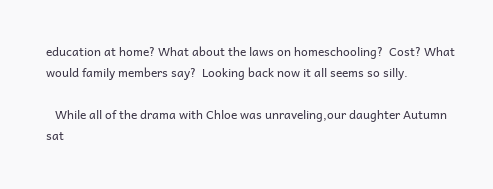education at home? What about the laws on homeschooling?  Cost? What would family members say?  Looking back now it all seems so silly.

   While all of the drama with Chloe was unraveling,our daughter Autumn sat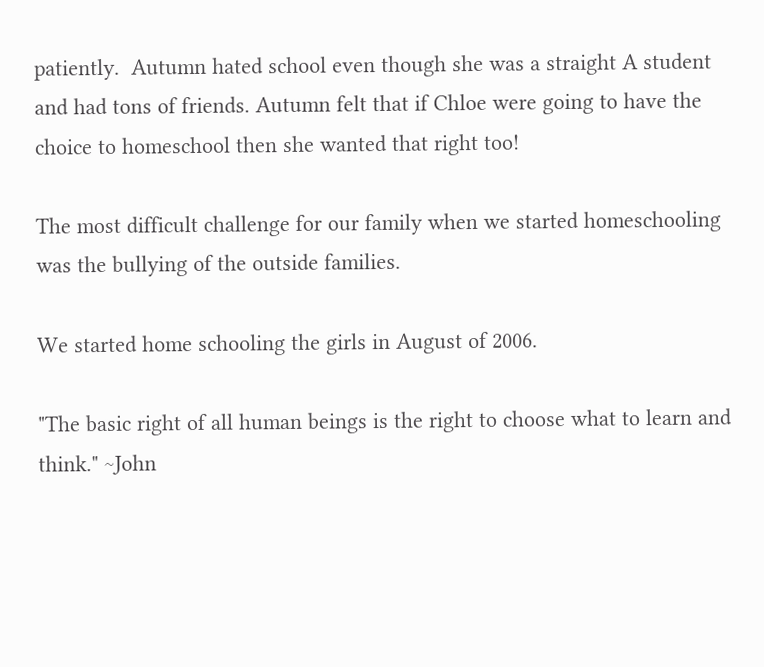patiently.  Autumn hated school even though she was a straight A student and had tons of friends. Autumn felt that if Chloe were going to have the choice to homeschool then she wanted that right too!

The most difficult challenge for our family when we started homeschooling was the bullying of the outside families.

We started home schooling the girls in August of 2006.

"The basic right of all human beings is the right to choose what to learn and think." ~John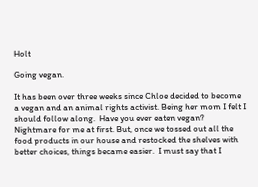Holt

Going vegan.

It has been over three weeks since Chloe decided to become a vegan and an animal rights activist. Being her mom I felt I should follow along.  Have you ever eaten vegan? Nightmare for me at first. But, once we tossed out all the food products in our house and restocked the shelves with better choices, things became easier.  I must say that I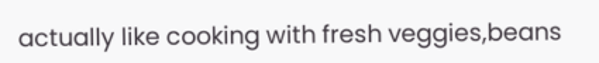actually like cooking with fresh veggies,beans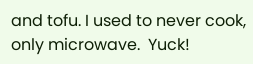and tofu. I used to never cook, only microwave.  Yuck!